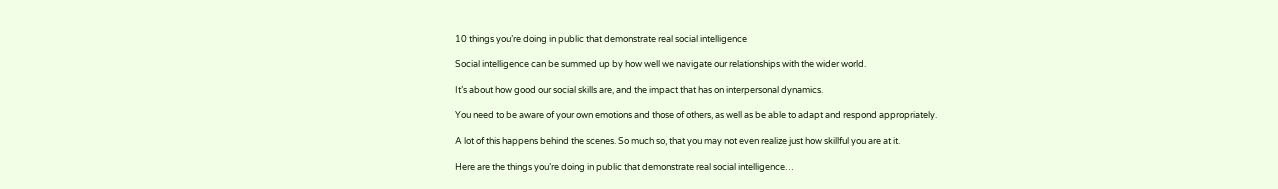10 things you’re doing in public that demonstrate real social intelligence

Social intelligence can be summed up by how well we navigate our relationships with the wider world.

It’s about how good our social skills are, and the impact that has on interpersonal dynamics.

You need to be aware of your own emotions and those of others, as well as be able to adapt and respond appropriately.

A lot of this happens behind the scenes. So much so, that you may not even realize just how skillful you are at it.

Here are the things you’re doing in public that demonstrate real social intelligence…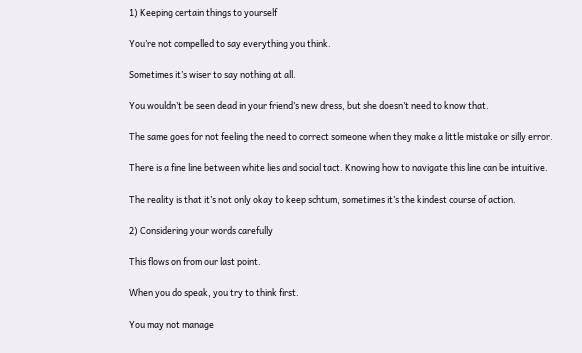1) Keeping certain things to yourself

You’re not compelled to say everything you think.

Sometimes it’s wiser to say nothing at all.

You wouldn’t be seen dead in your friend’s new dress, but she doesn’t need to know that.

The same goes for not feeling the need to correct someone when they make a little mistake or silly error.

There is a fine line between white lies and social tact. Knowing how to navigate this line can be intuitive.

The reality is that it’s not only okay to keep schtum, sometimes it’s the kindest course of action.

2) Considering your words carefully

This flows on from our last point.

When you do speak, you try to think first.

You may not manage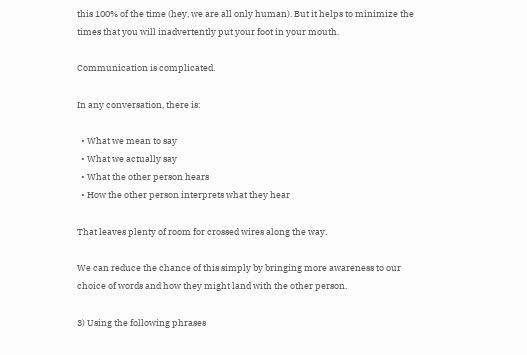this 100% of the time (hey, we are all only human). But it helps to minimize the times that you will inadvertently put your foot in your mouth.

Communication is complicated.

In any conversation, there is:

  • What we mean to say
  • What we actually say
  • What the other person hears
  • How the other person interprets what they hear

That leaves plenty of room for crossed wires along the way.

We can reduce the chance of this simply by bringing more awareness to our choice of words and how they might land with the other person.

3) Using the following phrases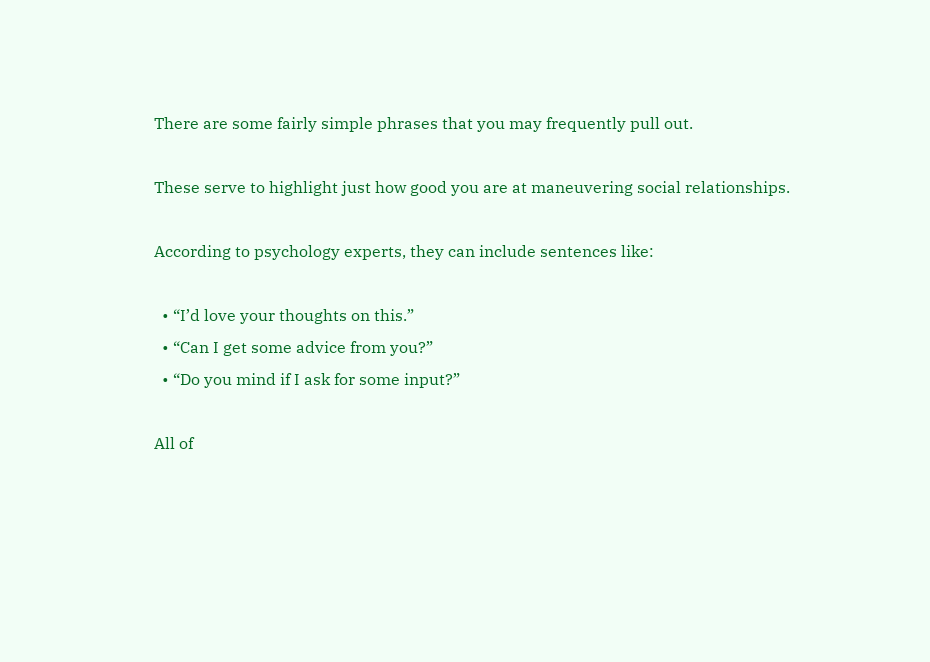There are some fairly simple phrases that you may frequently pull out.

These serve to highlight just how good you are at maneuvering social relationships.

According to psychology experts, they can include sentences like:

  • “I’d love your thoughts on this.”
  • “Can I get some advice from you?”
  • “Do you mind if I ask for some input?”

All of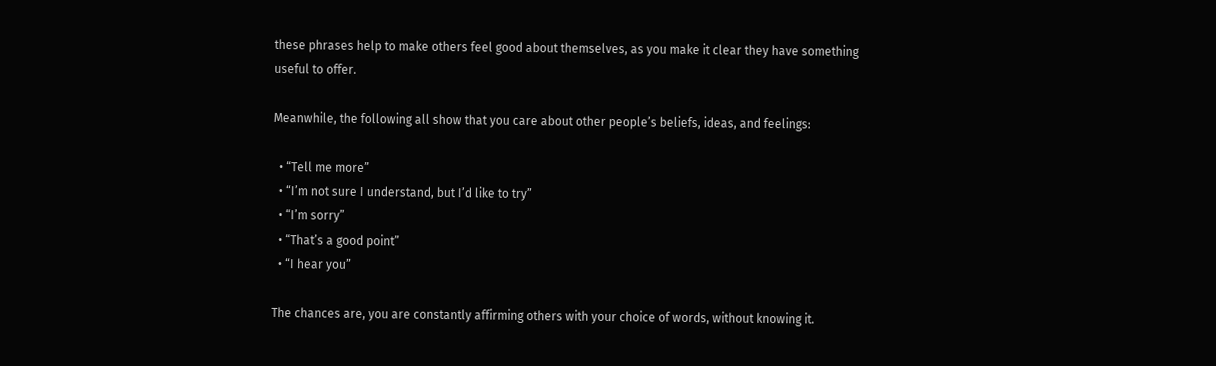these phrases help to make others feel good about themselves, as you make it clear they have something useful to offer.

Meanwhile, the following all show that you care about other people’s beliefs, ideas, and feelings:

  • “Tell me more”
  • “I’m not sure I understand, but I’d like to try”
  • “I’m sorry”
  • “That’s a good point”
  • “I hear you”

The chances are, you are constantly affirming others with your choice of words, without knowing it.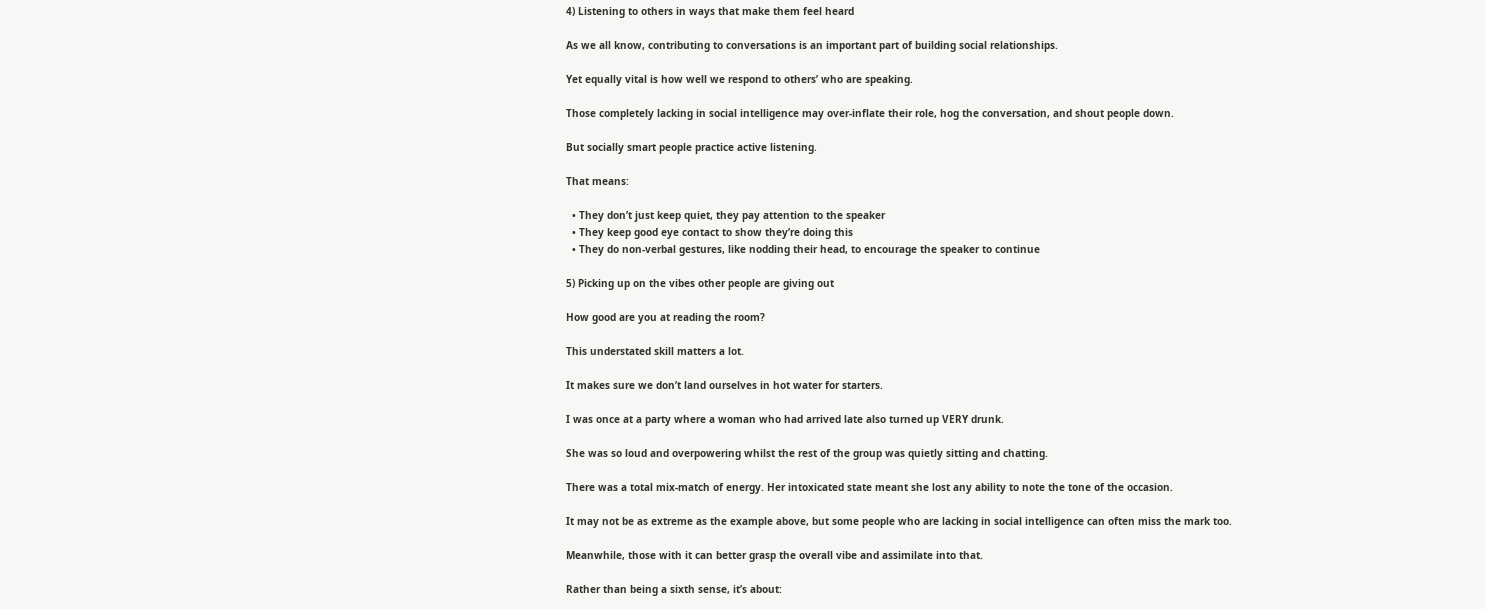4) Listening to others in ways that make them feel heard

As we all know, contributing to conversations is an important part of building social relationships.

Yet equally vital is how well we respond to others’ who are speaking.

Those completely lacking in social intelligence may over-inflate their role, hog the conversation, and shout people down.

But socially smart people practice active listening.

That means:

  • They don’t just keep quiet, they pay attention to the speaker
  • They keep good eye contact to show they’re doing this
  • They do non-verbal gestures, like nodding their head, to encourage the speaker to continue

5) Picking up on the vibes other people are giving out

How good are you at reading the room?

This understated skill matters a lot.

It makes sure we don’t land ourselves in hot water for starters.

I was once at a party where a woman who had arrived late also turned up VERY drunk.

She was so loud and overpowering whilst the rest of the group was quietly sitting and chatting.

There was a total mix-match of energy. Her intoxicated state meant she lost any ability to note the tone of the occasion.

It may not be as extreme as the example above, but some people who are lacking in social intelligence can often miss the mark too.

Meanwhile, those with it can better grasp the overall vibe and assimilate into that.

Rather than being a sixth sense, it’s about: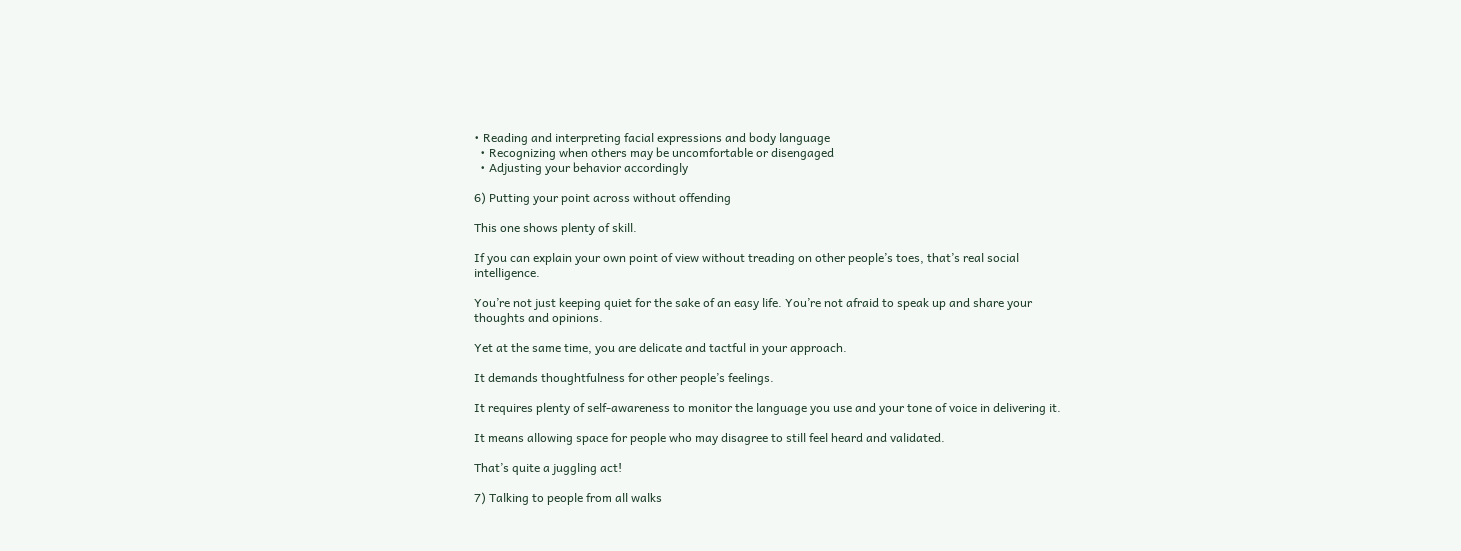• Reading and interpreting facial expressions and body language
  • Recognizing when others may be uncomfortable or disengaged
  • Adjusting your behavior accordingly

6) Putting your point across without offending

This one shows plenty of skill.

If you can explain your own point of view without treading on other people’s toes, that’s real social intelligence.

You’re not just keeping quiet for the sake of an easy life. You’re not afraid to speak up and share your thoughts and opinions.

Yet at the same time, you are delicate and tactful in your approach.

It demands thoughtfulness for other people’s feelings.

It requires plenty of self-awareness to monitor the language you use and your tone of voice in delivering it.

It means allowing space for people who may disagree to still feel heard and validated.

That’s quite a juggling act!

7) Talking to people from all walks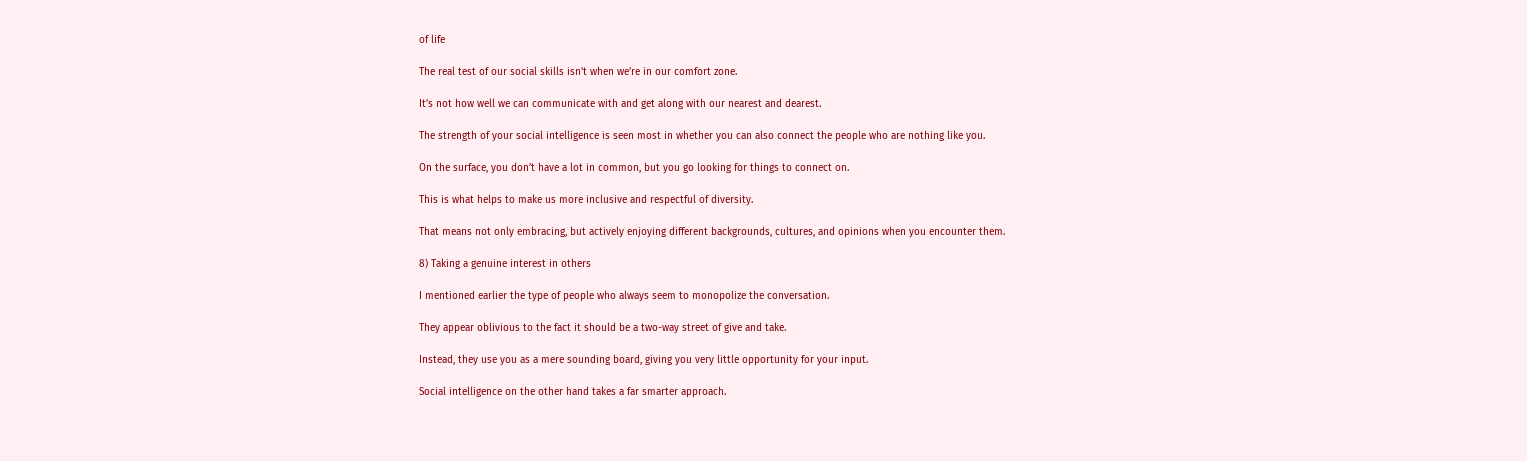of life

The real test of our social skills isn’t when we’re in our comfort zone.

It’s not how well we can communicate with and get along with our nearest and dearest.

The strength of your social intelligence is seen most in whether you can also connect the people who are nothing like you.

On the surface, you don’t have a lot in common, but you go looking for things to connect on.

This is what helps to make us more inclusive and respectful of diversity.

That means not only embracing, but actively enjoying different backgrounds, cultures, and opinions when you encounter them.

8) Taking a genuine interest in others

I mentioned earlier the type of people who always seem to monopolize the conversation.

They appear oblivious to the fact it should be a two-way street of give and take.

Instead, they use you as a mere sounding board, giving you very little opportunity for your input.

Social intelligence on the other hand takes a far smarter approach.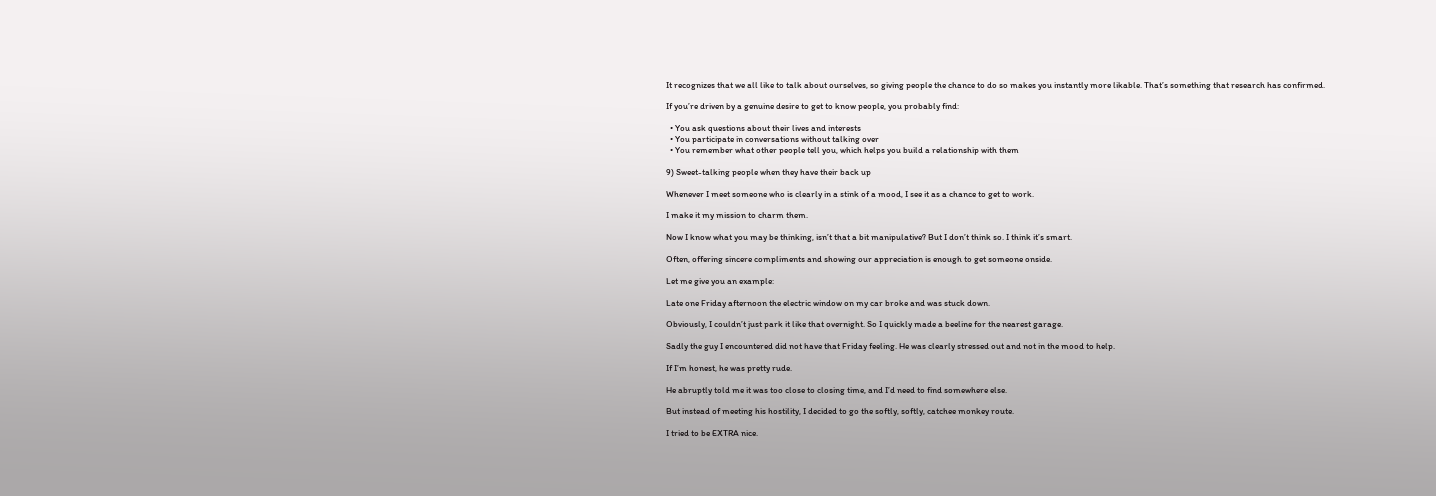It recognizes that we all like to talk about ourselves, so giving people the chance to do so makes you instantly more likable. That’s something that research has confirmed.

If you’re driven by a genuine desire to get to know people, you probably find:

  • You ask questions about their lives and interests
  • You participate in conversations without talking over
  • You remember what other people tell you, which helps you build a relationship with them

9) Sweet-talking people when they have their back up

Whenever I meet someone who is clearly in a stink of a mood, I see it as a chance to get to work.

I make it my mission to charm them.

Now I know what you may be thinking, isn’t that a bit manipulative? But I don’t think so. I think it’s smart.

Often, offering sincere compliments and showing our appreciation is enough to get someone onside.

Let me give you an example:

Late one Friday afternoon the electric window on my car broke and was stuck down.

Obviously, I couldn’t just park it like that overnight. So I quickly made a beeline for the nearest garage.

Sadly the guy I encountered did not have that Friday feeling. He was clearly stressed out and not in the mood to help.

If I’m honest, he was pretty rude.

He abruptly told me it was too close to closing time, and I’d need to find somewhere else.

But instead of meeting his hostility, I decided to go the softly, softly, catchee monkey route.

I tried to be EXTRA nice.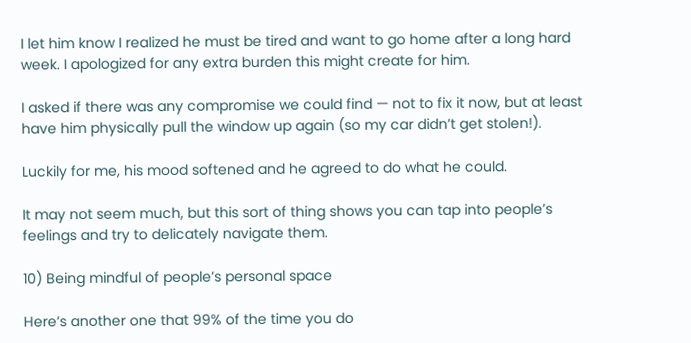I let him know I realized he must be tired and want to go home after a long hard week. I apologized for any extra burden this might create for him.

I asked if there was any compromise we could find — not to fix it now, but at least have him physically pull the window up again (so my car didn’t get stolen!).

Luckily for me, his mood softened and he agreed to do what he could.

It may not seem much, but this sort of thing shows you can tap into people’s feelings and try to delicately navigate them.

10) Being mindful of people’s personal space

Here’s another one that 99% of the time you do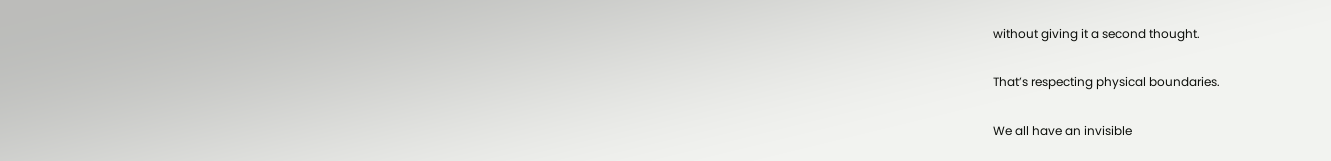without giving it a second thought.

That’s respecting physical boundaries.

We all have an invisible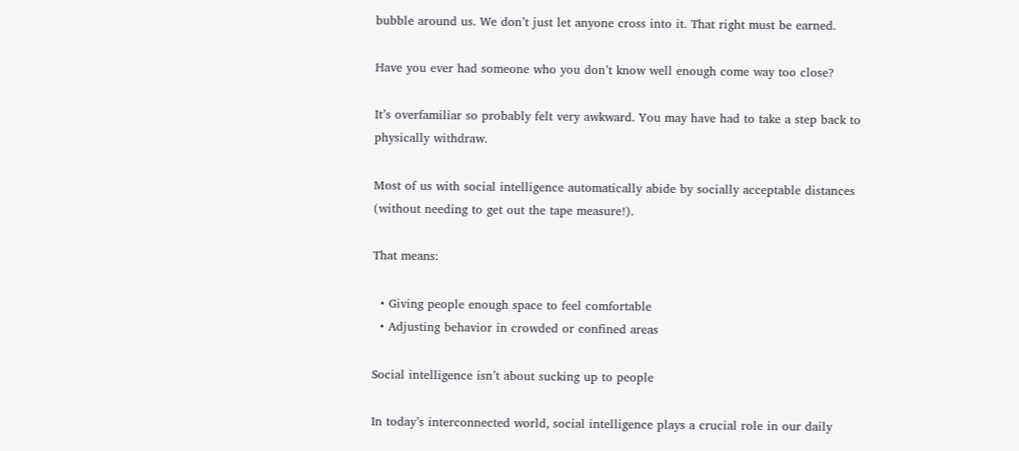bubble around us. We don’t just let anyone cross into it. That right must be earned.

Have you ever had someone who you don’t know well enough come way too close?

It’s overfamiliar so probably felt very awkward. You may have had to take a step back to physically withdraw.

Most of us with social intelligence automatically abide by socially acceptable distances (without needing to get out the tape measure!).

That means:

  • Giving people enough space to feel comfortable
  • Adjusting behavior in crowded or confined areas

Social intelligence isn’t about sucking up to people

In today’s interconnected world, social intelligence plays a crucial role in our daily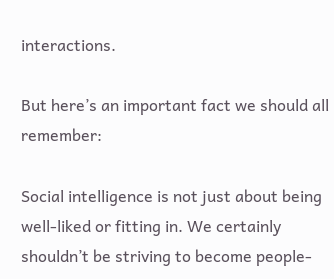interactions.

But here’s an important fact we should all remember:

Social intelligence is not just about being well-liked or fitting in. We certainly shouldn’t be striving to become people-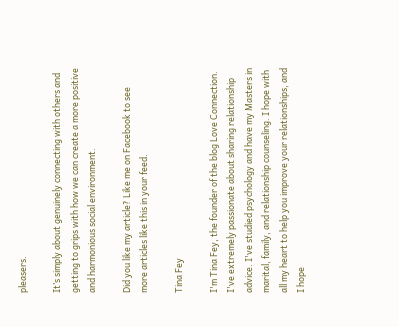pleasers.

It’s simply about genuinely connecting with others and getting to grips with how we can create a more positive and harmonious social environment.

Did you like my article? Like me on Facebook to see more articles like this in your feed.

Tina Fey

I'm Tina Fey, the founder of the blog Love Connection. I've extremely passionate about sharing relationship advice. I've studied psychology and have my Masters in marital, family, and relationship counseling. I hope with all my heart to help you improve your relationships, and I hope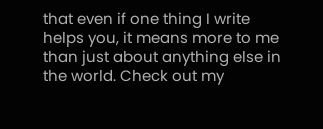that even if one thing I write helps you, it means more to me than just about anything else in the world. Check out my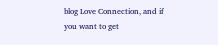blog Love Connection, and if you want to get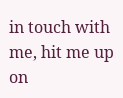in touch with me, hit me up on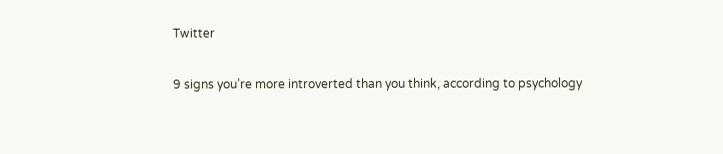Twitter

9 signs you’re more introverted than you think, according to psychology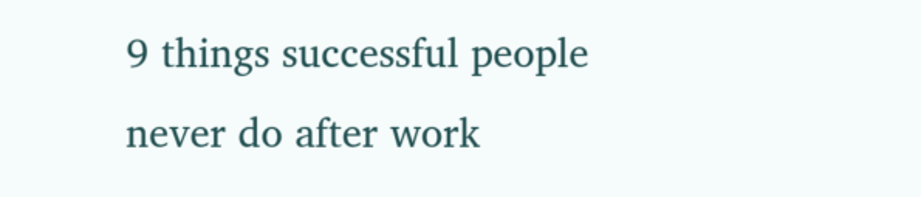9 things successful people never do after work